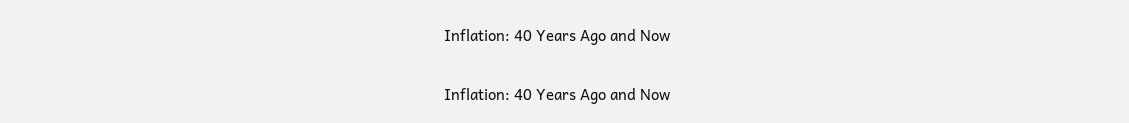Inflation: 40 Years Ago and Now

Inflation: 40 Years Ago and Now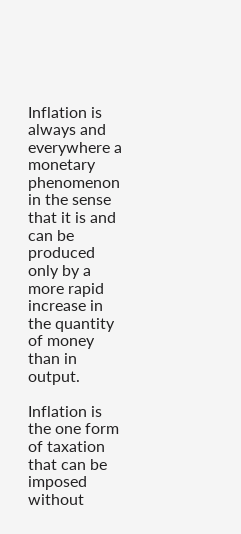Inflation is always and everywhere a monetary phenomenon in the sense that it is and can be produced only by a more rapid increase in the quantity of money than in output.

Inflation is the one form of taxation that can be imposed without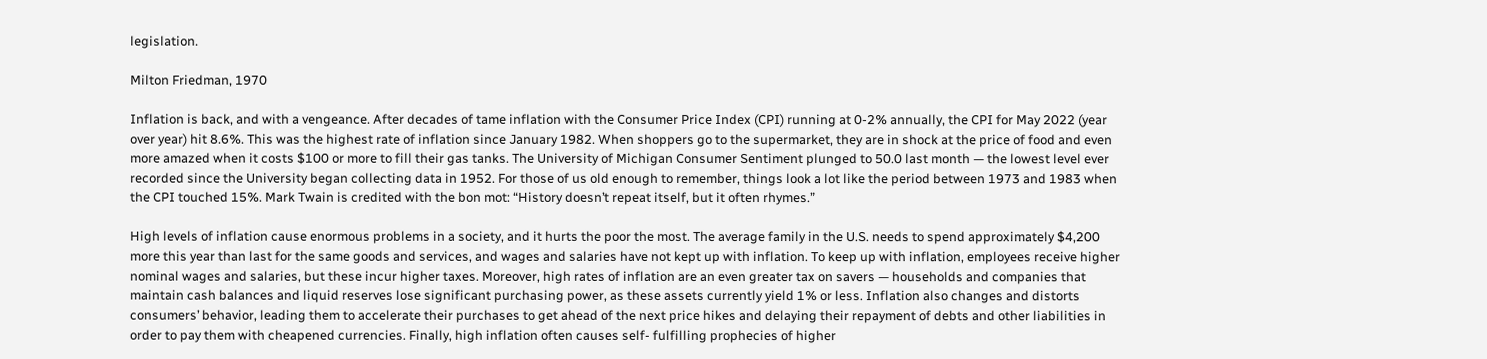legislation.

Milton Friedman, 1970

Inflation is back, and with a vengeance. After decades of tame inflation with the Consumer Price Index (CPI) running at 0-2% annually, the CPI for May 2022 (year over year) hit 8.6%. This was the highest rate of inflation since January 1982. When shoppers go to the supermarket, they are in shock at the price of food and even more amazed when it costs $100 or more to fill their gas tanks. The University of Michigan Consumer Sentiment plunged to 50.0 last month — the lowest level ever recorded since the University began collecting data in 1952. For those of us old enough to remember, things look a lot like the period between 1973 and 1983 when the CPI touched 15%. Mark Twain is credited with the bon mot: “History doesn’t repeat itself, but it often rhymes.”

High levels of inflation cause enormous problems in a society, and it hurts the poor the most. The average family in the U.S. needs to spend approximately $4,200 more this year than last for the same goods and services, and wages and salaries have not kept up with inflation. To keep up with inflation, employees receive higher nominal wages and salaries, but these incur higher taxes. Moreover, high rates of inflation are an even greater tax on savers — households and companies that maintain cash balances and liquid reserves lose significant purchasing power, as these assets currently yield 1% or less. Inflation also changes and distorts consumers’ behavior, leading them to accelerate their purchases to get ahead of the next price hikes and delaying their repayment of debts and other liabilities in order to pay them with cheapened currencies. Finally, high inflation often causes self- fulfilling prophecies of higher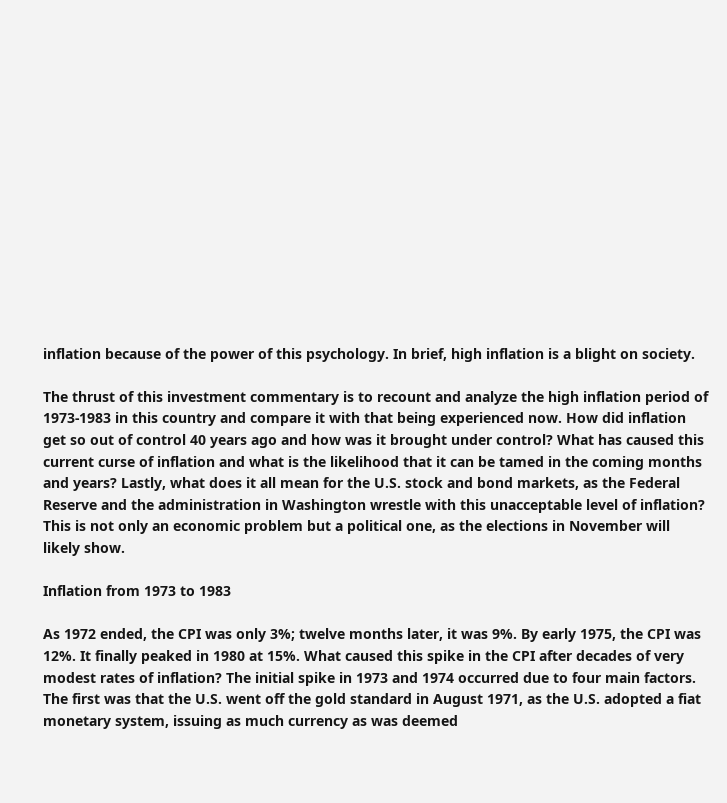inflation because of the power of this psychology. In brief, high inflation is a blight on society.

The thrust of this investment commentary is to recount and analyze the high inflation period of 1973-1983 in this country and compare it with that being experienced now. How did inflation get so out of control 40 years ago and how was it brought under control? What has caused this current curse of inflation and what is the likelihood that it can be tamed in the coming months and years? Lastly, what does it all mean for the U.S. stock and bond markets, as the Federal Reserve and the administration in Washington wrestle with this unacceptable level of inflation? This is not only an economic problem but a political one, as the elections in November will likely show.

Inflation from 1973 to 1983

As 1972 ended, the CPI was only 3%; twelve months later, it was 9%. By early 1975, the CPI was 12%. It finally peaked in 1980 at 15%. What caused this spike in the CPI after decades of very modest rates of inflation? The initial spike in 1973 and 1974 occurred due to four main factors. The first was that the U.S. went off the gold standard in August 1971, as the U.S. adopted a fiat monetary system, issuing as much currency as was deemed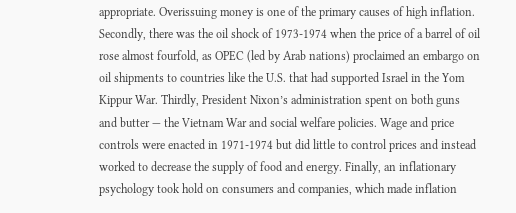appropriate. Overissuing money is one of the primary causes of high inflation. Secondly, there was the oil shock of 1973-1974 when the price of a barrel of oil rose almost fourfold, as OPEC (led by Arab nations) proclaimed an embargo on oil shipments to countries like the U.S. that had supported Israel in the Yom Kippur War. Thirdly, President Nixon’s administration spent on both guns and butter — the Vietnam War and social welfare policies. Wage and price controls were enacted in 1971-1974 but did little to control prices and instead worked to decrease the supply of food and energy. Finally, an inflationary psychology took hold on consumers and companies, which made inflation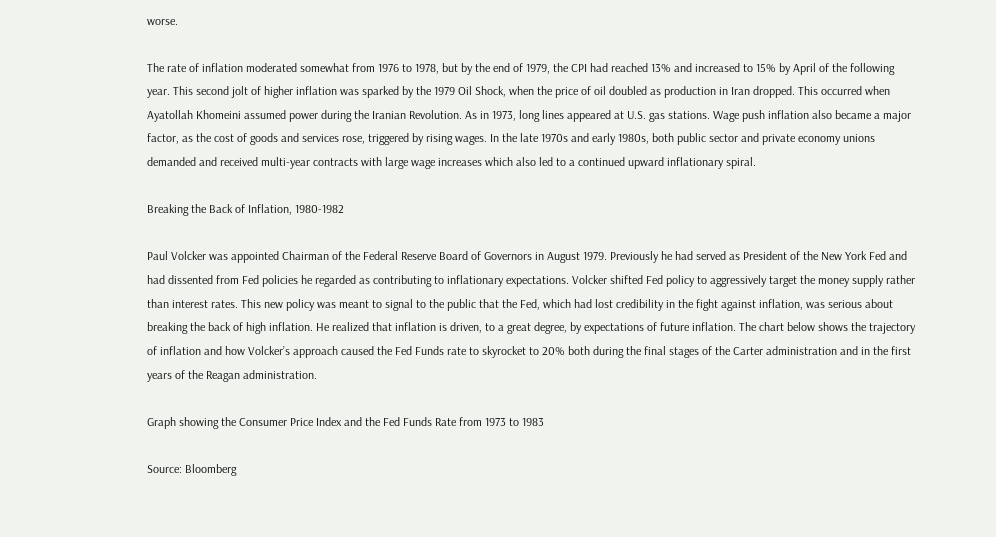worse.

The rate of inflation moderated somewhat from 1976 to 1978, but by the end of 1979, the CPI had reached 13% and increased to 15% by April of the following year. This second jolt of higher inflation was sparked by the 1979 Oil Shock, when the price of oil doubled as production in Iran dropped. This occurred when Ayatollah Khomeini assumed power during the Iranian Revolution. As in 1973, long lines appeared at U.S. gas stations. Wage push inflation also became a major factor, as the cost of goods and services rose, triggered by rising wages. In the late 1970s and early 1980s, both public sector and private economy unions demanded and received multi-year contracts with large wage increases which also led to a continued upward inflationary spiral.

Breaking the Back of Inflation, 1980-1982

Paul Volcker was appointed Chairman of the Federal Reserve Board of Governors in August 1979. Previously he had served as President of the New York Fed and had dissented from Fed policies he regarded as contributing to inflationary expectations. Volcker shifted Fed policy to aggressively target the money supply rather than interest rates. This new policy was meant to signal to the public that the Fed, which had lost credibility in the fight against inflation, was serious about breaking the back of high inflation. He realized that inflation is driven, to a great degree, by expectations of future inflation. The chart below shows the trajectory of inflation and how Volcker’s approach caused the Fed Funds rate to skyrocket to 20% both during the final stages of the Carter administration and in the first years of the Reagan administration.

Graph showing the Consumer Price Index and the Fed Funds Rate from 1973 to 1983

Source: Bloomberg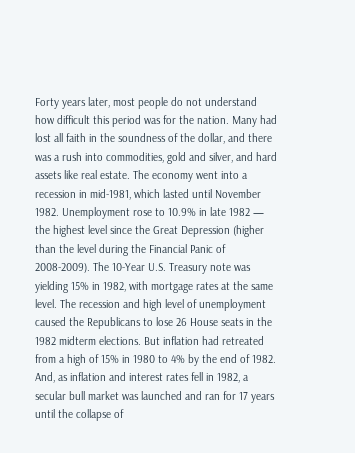Forty years later, most people do not understand how difficult this period was for the nation. Many had lost all faith in the soundness of the dollar, and there was a rush into commodities, gold and silver, and hard assets like real estate. The economy went into a recession in mid-1981, which lasted until November 1982. Unemployment rose to 10.9% in late 1982 — the highest level since the Great Depression (higher than the level during the Financial Panic of 2008-2009). The 10-Year U.S. Treasury note was yielding 15% in 1982, with mortgage rates at the same level. The recession and high level of unemployment caused the Republicans to lose 26 House seats in the 1982 midterm elections. But inflation had retreated from a high of 15% in 1980 to 4% by the end of 1982. And, as inflation and interest rates fell in 1982, a secular bull market was launched and ran for 17 years until the collapse of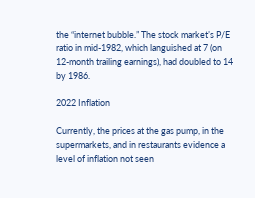the “internet bubble.” The stock market’s P/E ratio in mid-1982, which languished at 7 (on 12-month trailing earnings), had doubled to 14 by 1986.

2022 Inflation

Currently, the prices at the gas pump, in the supermarkets, and in restaurants evidence a level of inflation not seen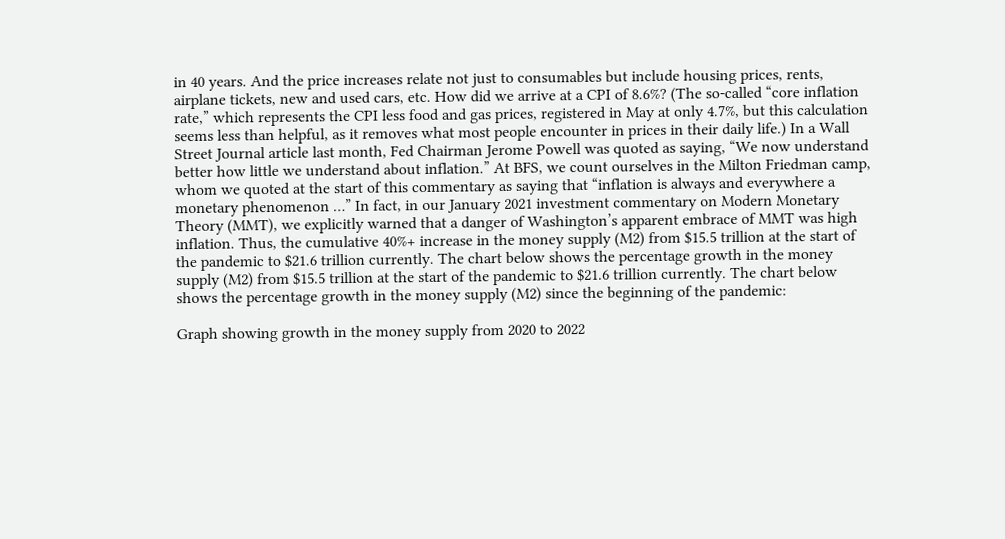in 40 years. And the price increases relate not just to consumables but include housing prices, rents, airplane tickets, new and used cars, etc. How did we arrive at a CPI of 8.6%? (The so-called “core inflation rate,” which represents the CPI less food and gas prices, registered in May at only 4.7%, but this calculation seems less than helpful, as it removes what most people encounter in prices in their daily life.) In a Wall Street Journal article last month, Fed Chairman Jerome Powell was quoted as saying, “We now understand better how little we understand about inflation.” At BFS, we count ourselves in the Milton Friedman camp, whom we quoted at the start of this commentary as saying that “inflation is always and everywhere a monetary phenomenon …” In fact, in our January 2021 investment commentary on Modern Monetary Theory (MMT), we explicitly warned that a danger of Washington’s apparent embrace of MMT was high inflation. Thus, the cumulative 40%+ increase in the money supply (M2) from $15.5 trillion at the start of the pandemic to $21.6 trillion currently. The chart below shows the percentage growth in the money supply (M2) from $15.5 trillion at the start of the pandemic to $21.6 trillion currently. The chart below shows the percentage growth in the money supply (M2) since the beginning of the pandemic:

Graph showing growth in the money supply from 2020 to 2022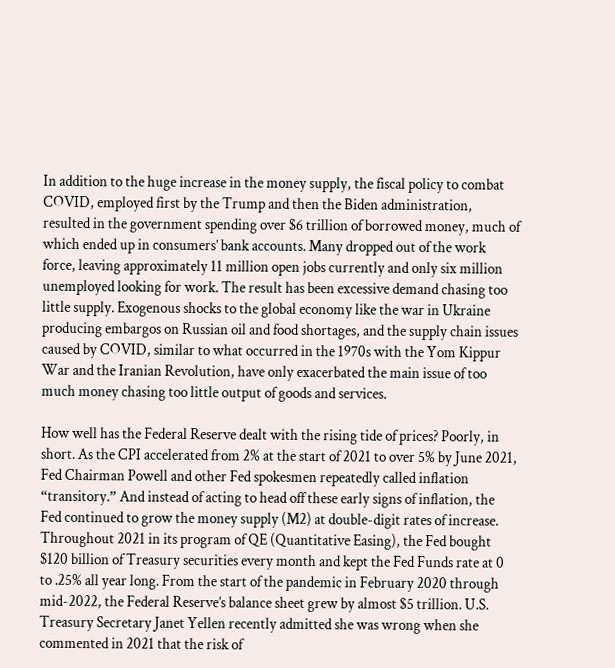In addition to the huge increase in the money supply, the fiscal policy to combat COVID, employed first by the Trump and then the Biden administration, resulted in the government spending over $6 trillion of borrowed money, much of which ended up in consumers’ bank accounts. Many dropped out of the work force, leaving approximately 11 million open jobs currently and only six million unemployed looking for work. The result has been excessive demand chasing too little supply. Exogenous shocks to the global economy like the war in Ukraine producing embargos on Russian oil and food shortages, and the supply chain issues caused by COVID, similar to what occurred in the 1970s with the Yom Kippur War and the Iranian Revolution, have only exacerbated the main issue of too much money chasing too little output of goods and services.

How well has the Federal Reserve dealt with the rising tide of prices? Poorly, in short. As the CPI accelerated from 2% at the start of 2021 to over 5% by June 2021, Fed Chairman Powell and other Fed spokesmen repeatedly called inflation “transitory.” And instead of acting to head off these early signs of inflation, the Fed continued to grow the money supply (M2) at double-digit rates of increase. Throughout 2021 in its program of QE (Quantitative Easing), the Fed bought $120 billion of Treasury securities every month and kept the Fed Funds rate at 0 to .25% all year long. From the start of the pandemic in February 2020 through mid-2022, the Federal Reserve’s balance sheet grew by almost $5 trillion. U.S. Treasury Secretary Janet Yellen recently admitted she was wrong when she commented in 2021 that the risk of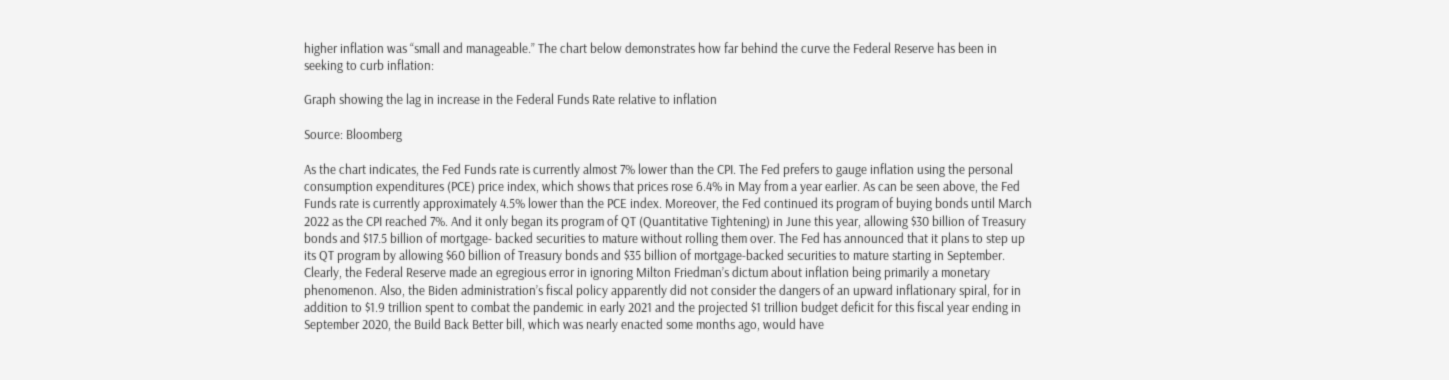higher inflation was “small and manageable.” The chart below demonstrates how far behind the curve the Federal Reserve has been in seeking to curb inflation:

Graph showing the lag in increase in the Federal Funds Rate relative to inflation

Source: Bloomberg

As the chart indicates, the Fed Funds rate is currently almost 7% lower than the CPI. The Fed prefers to gauge inflation using the personal consumption expenditures (PCE) price index, which shows that prices rose 6.4% in May from a year earlier. As can be seen above, the Fed Funds rate is currently approximately 4.5% lower than the PCE index. Moreover, the Fed continued its program of buying bonds until March 2022 as the CPI reached 7%. And it only began its program of QT (Quantitative Tightening) in June this year, allowing $30 billion of Treasury bonds and $17.5 billion of mortgage- backed securities to mature without rolling them over. The Fed has announced that it plans to step up its QT program by allowing $60 billion of Treasury bonds and $35 billion of mortgage-backed securities to mature starting in September. Clearly, the Federal Reserve made an egregious error in ignoring Milton Friedman’s dictum about inflation being primarily a monetary phenomenon. Also, the Biden administration’s fiscal policy apparently did not consider the dangers of an upward inflationary spiral, for in addition to $1.9 trillion spent to combat the pandemic in early 2021 and the projected $1 trillion budget deficit for this fiscal year ending in September 2020, the Build Back Better bill, which was nearly enacted some months ago, would have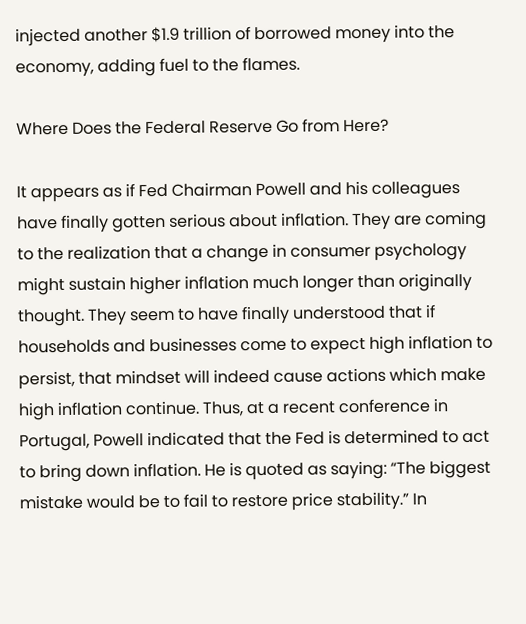injected another $1.9 trillion of borrowed money into the economy, adding fuel to the flames.

Where Does the Federal Reserve Go from Here?

It appears as if Fed Chairman Powell and his colleagues have finally gotten serious about inflation. They are coming to the realization that a change in consumer psychology might sustain higher inflation much longer than originally thought. They seem to have finally understood that if households and businesses come to expect high inflation to persist, that mindset will indeed cause actions which make high inflation continue. Thus, at a recent conference in Portugal, Powell indicated that the Fed is determined to act to bring down inflation. He is quoted as saying: “The biggest mistake would be to fail to restore price stability.” In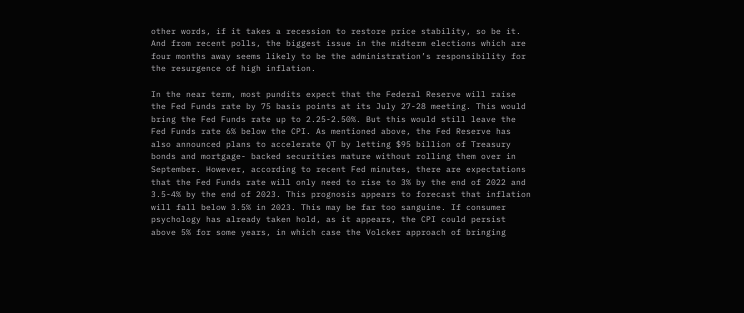other words, if it takes a recession to restore price stability, so be it. And from recent polls, the biggest issue in the midterm elections which are four months away seems likely to be the administration’s responsibility for the resurgence of high inflation.

In the near term, most pundits expect that the Federal Reserve will raise the Fed Funds rate by 75 basis points at its July 27-28 meeting. This would bring the Fed Funds rate up to 2.25-2.50%. But this would still leave the Fed Funds rate 6% below the CPI. As mentioned above, the Fed Reserve has also announced plans to accelerate QT by letting $95 billion of Treasury bonds and mortgage- backed securities mature without rolling them over in September. However, according to recent Fed minutes, there are expectations that the Fed Funds rate will only need to rise to 3% by the end of 2022 and 3.5-4% by the end of 2023. This prognosis appears to forecast that inflation will fall below 3.5% in 2023. This may be far too sanguine. If consumer psychology has already taken hold, as it appears, the CPI could persist above 5% for some years, in which case the Volcker approach of bringing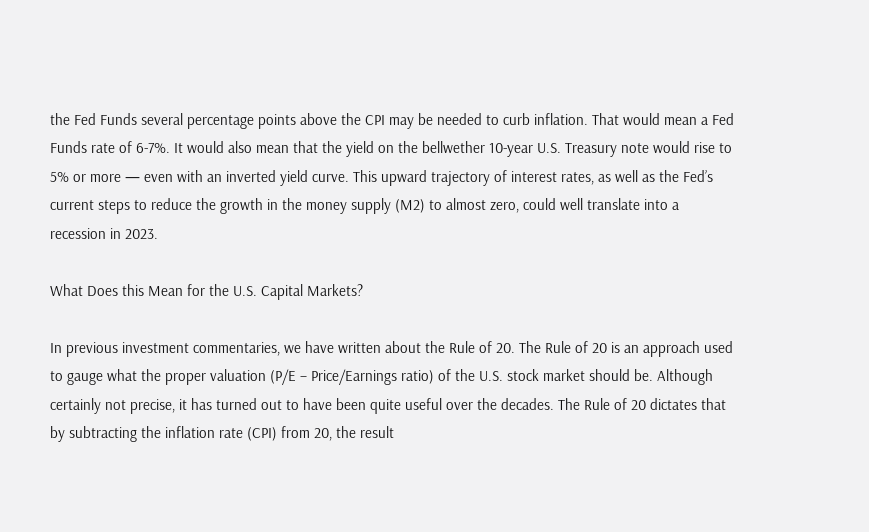the Fed Funds several percentage points above the CPI may be needed to curb inflation. That would mean a Fed Funds rate of 6-7%. It would also mean that the yield on the bellwether 10-year U.S. Treasury note would rise to 5% or more — even with an inverted yield curve. This upward trajectory of interest rates, as well as the Fed’s current steps to reduce the growth in the money supply (M2) to almost zero, could well translate into a recession in 2023.

What Does this Mean for the U.S. Capital Markets?

In previous investment commentaries, we have written about the Rule of 20. The Rule of 20 is an approach used to gauge what the proper valuation (P/E – Price/Earnings ratio) of the U.S. stock market should be. Although certainly not precise, it has turned out to have been quite useful over the decades. The Rule of 20 dictates that by subtracting the inflation rate (CPI) from 20, the result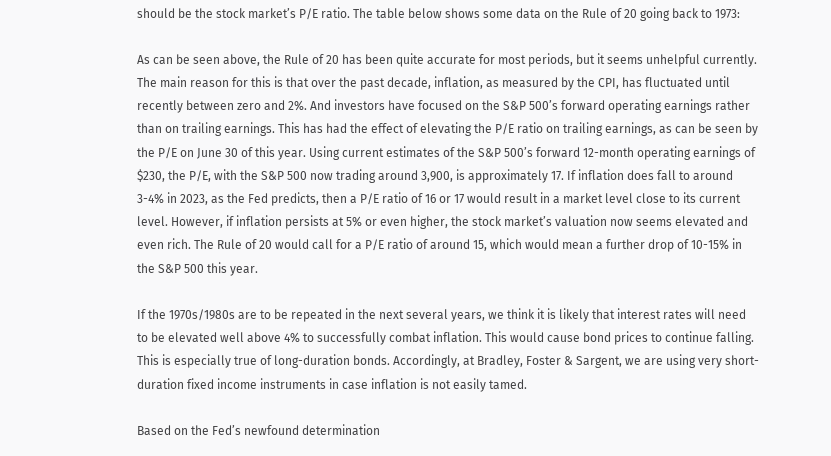should be the stock market’s P/E ratio. The table below shows some data on the Rule of 20 going back to 1973:

As can be seen above, the Rule of 20 has been quite accurate for most periods, but it seems unhelpful currently. The main reason for this is that over the past decade, inflation, as measured by the CPI, has fluctuated until recently between zero and 2%. And investors have focused on the S&P 500’s forward operating earnings rather than on trailing earnings. This has had the effect of elevating the P/E ratio on trailing earnings, as can be seen by the P/E on June 30 of this year. Using current estimates of the S&P 500’s forward 12-month operating earnings of $230, the P/E, with the S&P 500 now trading around 3,900, is approximately 17. If inflation does fall to around 3-4% in 2023, as the Fed predicts, then a P/E ratio of 16 or 17 would result in a market level close to its current level. However, if inflation persists at 5% or even higher, the stock market’s valuation now seems elevated and even rich. The Rule of 20 would call for a P/E ratio of around 15, which would mean a further drop of 10-15% in the S&P 500 this year.

If the 1970s/1980s are to be repeated in the next several years, we think it is likely that interest rates will need to be elevated well above 4% to successfully combat inflation. This would cause bond prices to continue falling. This is especially true of long-duration bonds. Accordingly, at Bradley, Foster & Sargent, we are using very short-duration fixed income instruments in case inflation is not easily tamed.

Based on the Fed’s newfound determination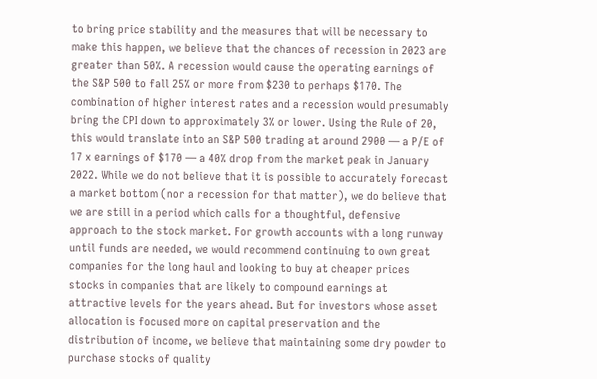to bring price stability and the measures that will be necessary to make this happen, we believe that the chances of recession in 2023 are greater than 50%. A recession would cause the operating earnings of the S&P 500 to fall 25% or more from $230 to perhaps $170. The combination of higher interest rates and a recession would presumably bring the CPI down to approximately 3% or lower. Using the Rule of 20, this would translate into an S&P 500 trading at around 2900 — a P/E of 17 x earnings of $170 — a 40% drop from the market peak in January 2022. While we do not believe that it is possible to accurately forecast a market bottom (nor a recession for that matter), we do believe that we are still in a period which calls for a thoughtful, defensive approach to the stock market. For growth accounts with a long runway until funds are needed, we would recommend continuing to own great companies for the long haul and looking to buy at cheaper prices stocks in companies that are likely to compound earnings at attractive levels for the years ahead. But for investors whose asset allocation is focused more on capital preservation and the distribution of income, we believe that maintaining some dry powder to purchase stocks of quality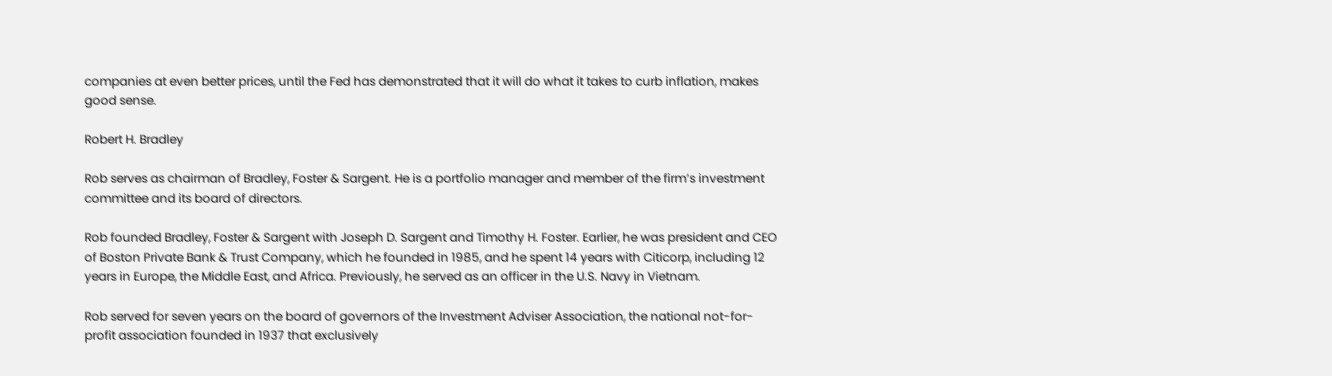companies at even better prices, until the Fed has demonstrated that it will do what it takes to curb inflation, makes good sense.

Robert H. Bradley

Rob serves as chairman of Bradley, Foster & Sargent. He is a portfolio manager and member of the firm’s investment committee and its board of directors.

Rob founded Bradley, Foster & Sargent with Joseph D. Sargent and Timothy H. Foster. Earlier, he was president and CEO of Boston Private Bank & Trust Company, which he founded in 1985, and he spent 14 years with Citicorp, including 12 years in Europe, the Middle East, and Africa. Previously, he served as an officer in the U.S. Navy in Vietnam.

Rob served for seven years on the board of governors of the Investment Adviser Association, the national not-for-profit association founded in 1937 that exclusively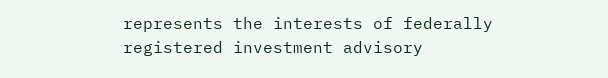represents the interests of federally registered investment advisory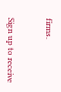firms.


Sign up to receive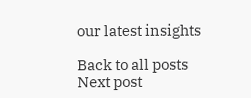our latest insights

Back to all posts
Next post